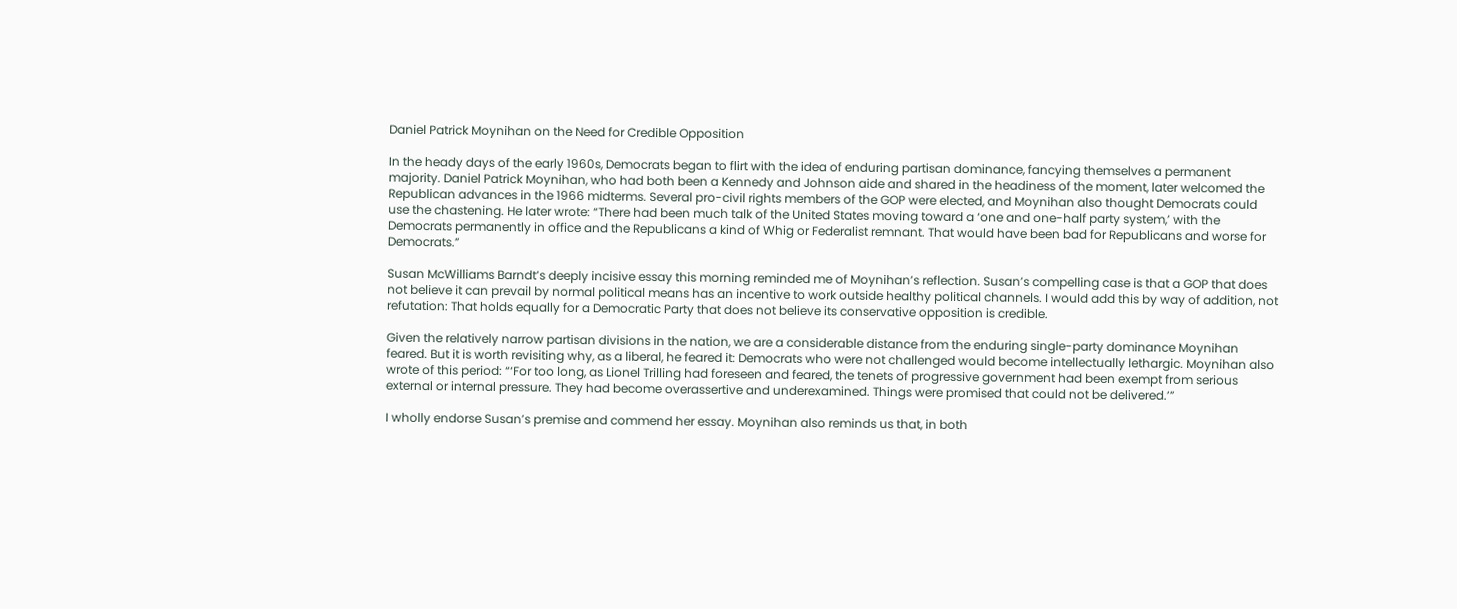Daniel Patrick Moynihan on the Need for Credible Opposition

In the heady days of the early 1960s, Democrats began to flirt with the idea of enduring partisan dominance, fancying themselves a permanent majority. Daniel Patrick Moynihan, who had both been a Kennedy and Johnson aide and shared in the headiness of the moment, later welcomed the Republican advances in the 1966 midterms. Several pro-civil rights members of the GOP were elected, and Moynihan also thought Democrats could use the chastening. He later wrote: “There had been much talk of the United States moving toward a ‘one and one-half party system,’ with the Democrats permanently in office and the Republicans a kind of Whig or Federalist remnant. That would have been bad for Republicans and worse for Democrats.”

Susan McWilliams Barndt’s deeply incisive essay this morning reminded me of Moynihan’s reflection. Susan’s compelling case is that a GOP that does not believe it can prevail by normal political means has an incentive to work outside healthy political channels. I would add this by way of addition, not refutation: That holds equally for a Democratic Party that does not believe its conservative opposition is credible.

Given the relatively narrow partisan divisions in the nation, we are a considerable distance from the enduring single-party dominance Moynihan feared. But it is worth revisiting why, as a liberal, he feared it: Democrats who were not challenged would become intellectually lethargic. Moynihan also wrote of this period: “‘For too long, as Lionel Trilling had foreseen and feared, the tenets of progressive government had been exempt from serious external or internal pressure. They had become overassertive and underexamined. Things were promised that could not be delivered.’”

I wholly endorse Susan’s premise and commend her essay. Moynihan also reminds us that, in both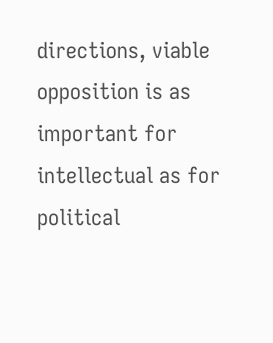directions, viable opposition is as important for intellectual as for political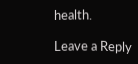health.

Leave a Reply